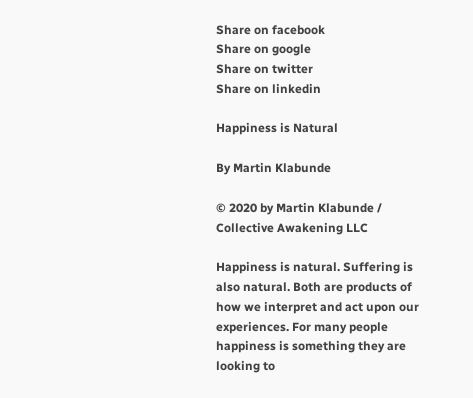Share on facebook
Share on google
Share on twitter
Share on linkedin

Happiness is Natural

By Martin Klabunde

© 2020 by Martin Klabunde / Collective Awakening LLC

Happiness is natural. Suffering is also natural. Both are products of how we interpret and act upon our experiences. For many people happiness is something they are looking to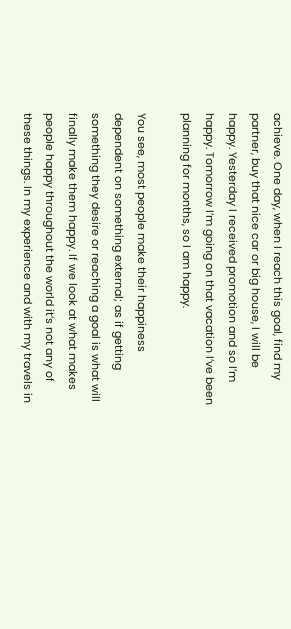achieve. One day, when I reach this goal, find my partner, buy that nice car or big house, I will be happy. Yesterday I received promotion and so I’m happy. Tomorrow I’m going on that vacation I’ve been planning for months, so I am happy.

You see, most people make their happiness dependent on something external; as if getting something they desire or reaching a goal is what will finally make them happy. If we look at what makes people happy throughout the world it’s not any of these things. In my experience and with my travels in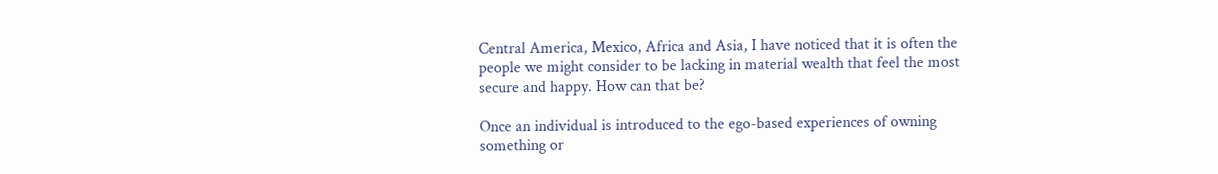Central America, Mexico, Africa and Asia, I have noticed that it is often the people we might consider to be lacking in material wealth that feel the most secure and happy. How can that be?

Once an individual is introduced to the ego-based experiences of owning something or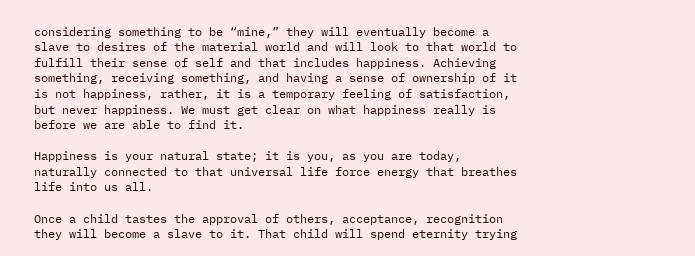considering something to be “mine,” they will eventually become a slave to desires of the material world and will look to that world to fulfill their sense of self and that includes happiness. Achieving something, receiving something, and having a sense of ownership of it is not happiness, rather, it is a temporary feeling of satisfaction, but never happiness. We must get clear on what happiness really is before we are able to find it.

Happiness is your natural state; it is you, as you are today, naturally connected to that universal life force energy that breathes life into us all.

Once a child tastes the approval of others, acceptance, recognition they will become a slave to it. That child will spend eternity trying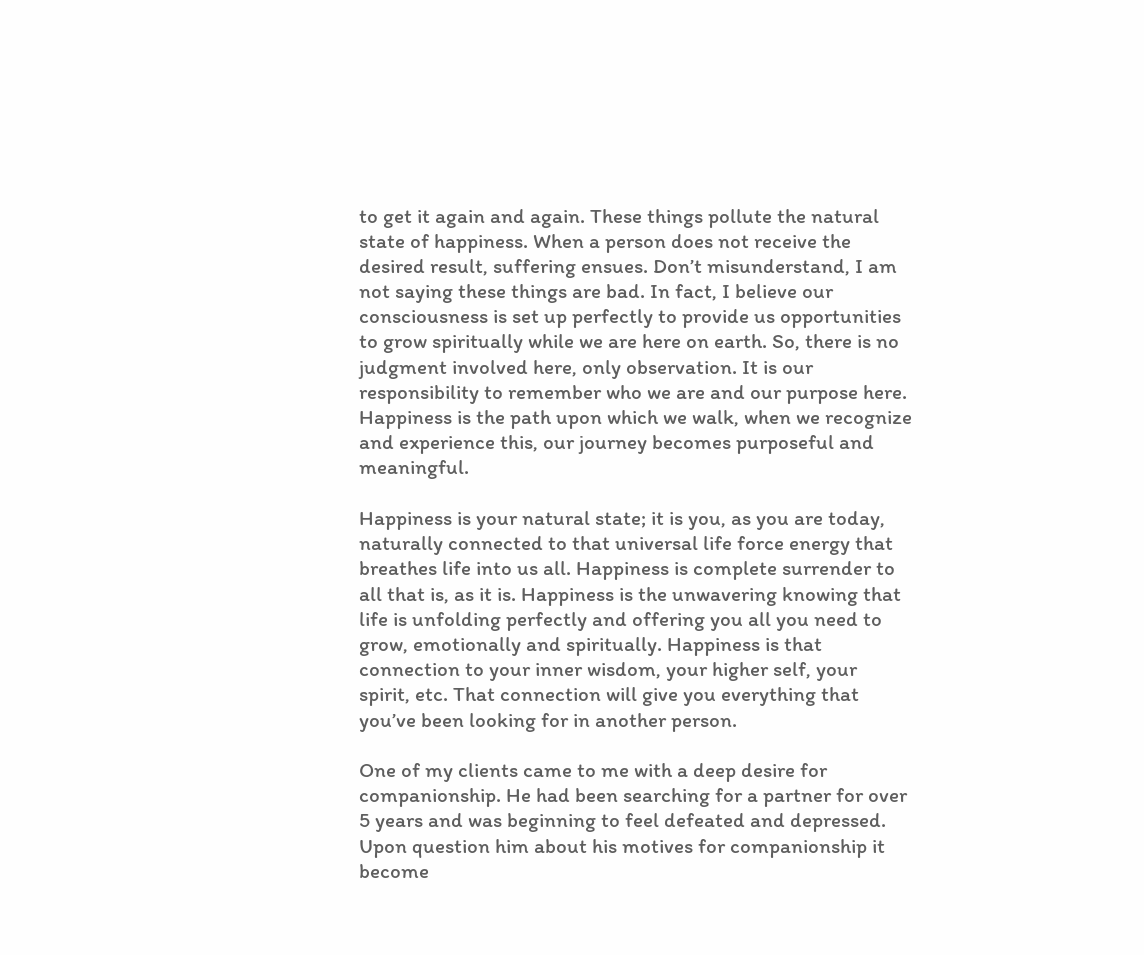to get it again and again. These things pollute the natural state of happiness. When a person does not receive the desired result, suffering ensues. Don’t misunderstand, I am not saying these things are bad. In fact, I believe our consciousness is set up perfectly to provide us opportunities to grow spiritually while we are here on earth. So, there is no judgment involved here, only observation. It is our responsibility to remember who we are and our purpose here. Happiness is the path upon which we walk, when we recognize and experience this, our journey becomes purposeful and meaningful.

Happiness is your natural state; it is you, as you are today, naturally connected to that universal life force energy that breathes life into us all. Happiness is complete surrender to all that is, as it is. Happiness is the unwavering knowing that life is unfolding perfectly and offering you all you need to grow, emotionally and spiritually. Happiness is that connection to your inner wisdom, your higher self, your spirit, etc. That connection will give you everything that you’ve been looking for in another person.

One of my clients came to me with a deep desire for companionship. He had been searching for a partner for over 5 years and was beginning to feel defeated and depressed. Upon question him about his motives for companionship it become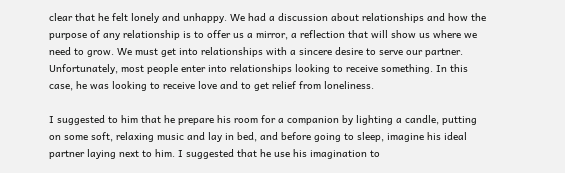clear that he felt lonely and unhappy. We had a discussion about relationships and how the purpose of any relationship is to offer us a mirror, a reflection that will show us where we need to grow. We must get into relationships with a sincere desire to serve our partner. Unfortunately, most people enter into relationships looking to receive something. In this case, he was looking to receive love and to get relief from loneliness.

I suggested to him that he prepare his room for a companion by lighting a candle, putting on some soft, relaxing music and lay in bed, and before going to sleep, imagine his ideal partner laying next to him. I suggested that he use his imagination to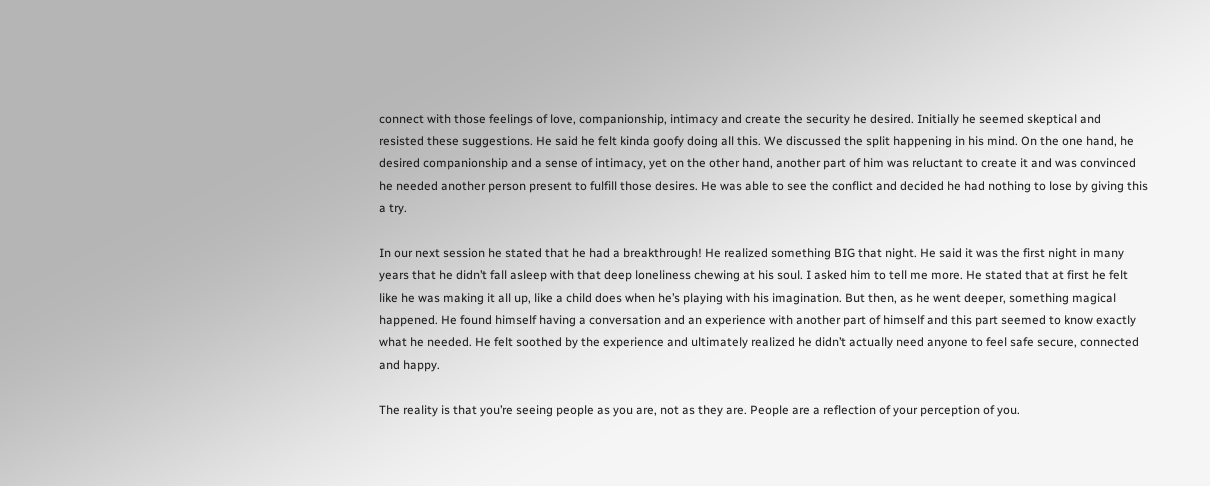connect with those feelings of love, companionship, intimacy and create the security he desired. Initially he seemed skeptical and resisted these suggestions. He said he felt kinda goofy doing all this. We discussed the split happening in his mind. On the one hand, he desired companionship and a sense of intimacy, yet on the other hand, another part of him was reluctant to create it and was convinced he needed another person present to fulfill those desires. He was able to see the conflict and decided he had nothing to lose by giving this a try.

In our next session he stated that he had a breakthrough! He realized something BIG that night. He said it was the first night in many years that he didn’t fall asleep with that deep loneliness chewing at his soul. I asked him to tell me more. He stated that at first he felt like he was making it all up, like a child does when he’s playing with his imagination. But then, as he went deeper, something magical happened. He found himself having a conversation and an experience with another part of himself and this part seemed to know exactly what he needed. He felt soothed by the experience and ultimately realized he didn’t actually need anyone to feel safe secure, connected and happy.

The reality is that you’re seeing people as you are, not as they are. People are a reflection of your perception of you.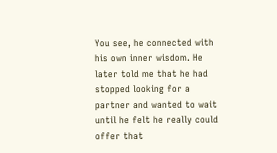You see, he connected with his own inner wisdom. He later told me that he had stopped looking for a partner and wanted to wait until he felt he really could offer that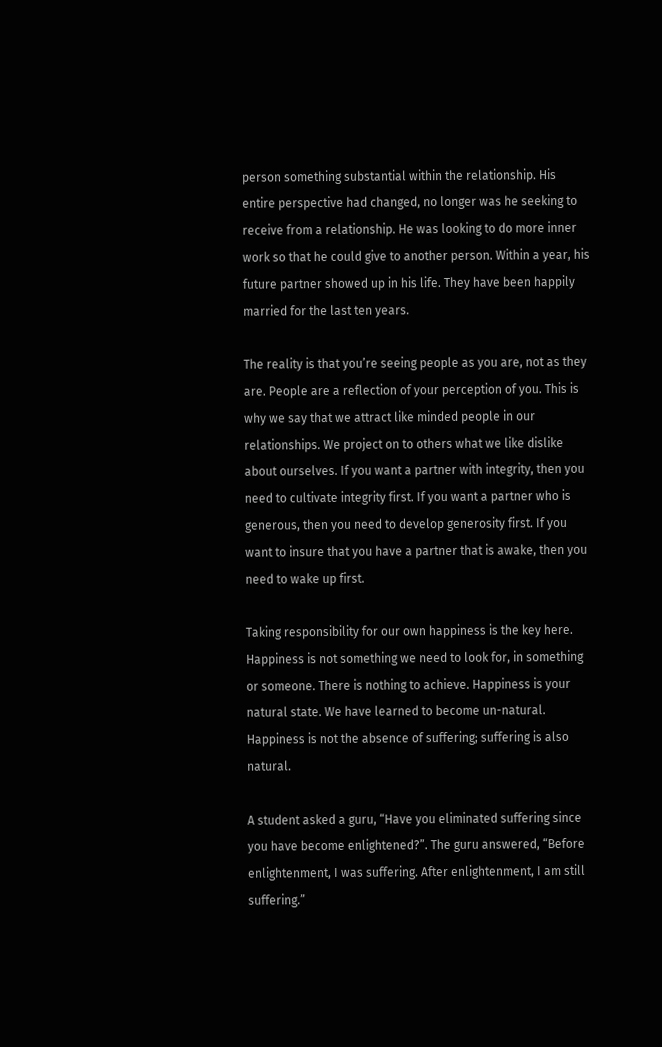person something substantial within the relationship. His entire perspective had changed, no longer was he seeking to receive from a relationship. He was looking to do more inner work so that he could give to another person. Within a year, his future partner showed up in his life. They have been happily married for the last ten years.

The reality is that you’re seeing people as you are, not as they are. People are a reflection of your perception of you. This is why we say that we attract like minded people in our relationships. We project on to others what we like dislike about ourselves. If you want a partner with integrity, then you need to cultivate integrity first. If you want a partner who is generous, then you need to develop generosity first. If you want to insure that you have a partner that is awake, then you need to wake up first.

Taking responsibility for our own happiness is the key here. Happiness is not something we need to look for, in something or someone. There is nothing to achieve. Happiness is your natural state. We have learned to become un-natural. Happiness is not the absence of suffering; suffering is also natural.

A student asked a guru, “Have you eliminated suffering since you have become enlightened?”. The guru answered, “Before enlightenment, I was suffering. After enlightenment, I am still suffering.”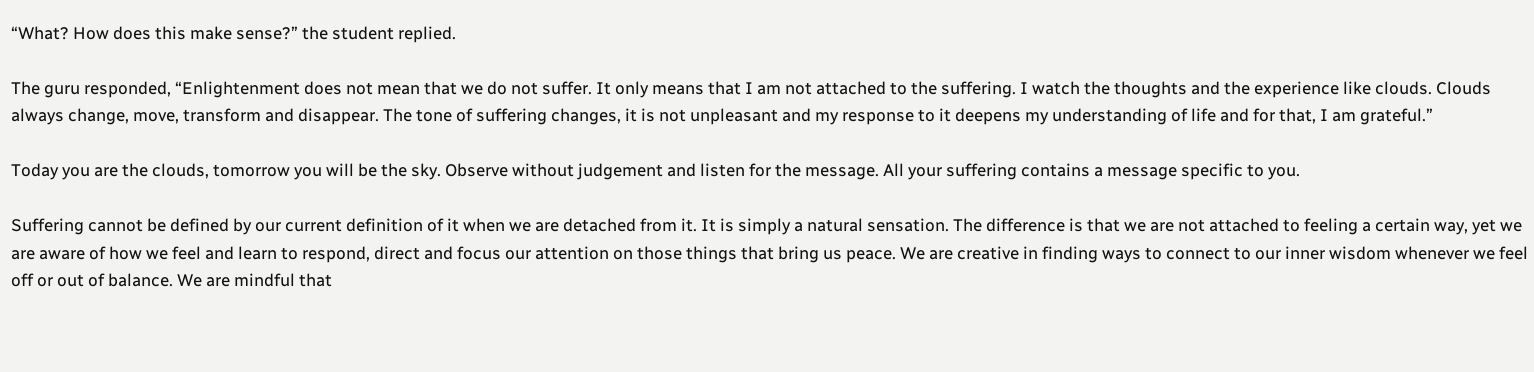“What? How does this make sense?” the student replied.

The guru responded, “Enlightenment does not mean that we do not suffer. It only means that I am not attached to the suffering. I watch the thoughts and the experience like clouds. Clouds always change, move, transform and disappear. The tone of suffering changes, it is not unpleasant and my response to it deepens my understanding of life and for that, I am grateful.”

Today you are the clouds, tomorrow you will be the sky. Observe without judgement and listen for the message. All your suffering contains a message specific to you.

Suffering cannot be defined by our current definition of it when we are detached from it. It is simply a natural sensation. The difference is that we are not attached to feeling a certain way, yet we are aware of how we feel and learn to respond, direct and focus our attention on those things that bring us peace. We are creative in finding ways to connect to our inner wisdom whenever we feel off or out of balance. We are mindful that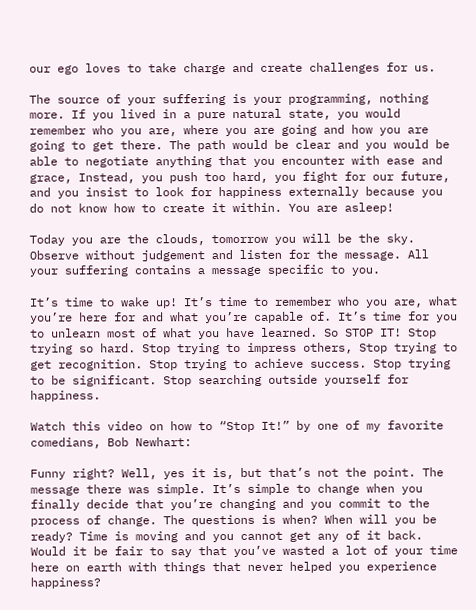our ego loves to take charge and create challenges for us.

The source of your suffering is your programming, nothing more. If you lived in a pure natural state, you would remember who you are, where you are going and how you are going to get there. The path would be clear and you would be able to negotiate anything that you encounter with ease and grace, Instead, you push too hard, you fight for our future, and you insist to look for happiness externally because you do not know how to create it within. You are asleep!

Today you are the clouds, tomorrow you will be the sky. Observe without judgement and listen for the message. All your suffering contains a message specific to you.

It’s time to wake up! It’s time to remember who you are, what you’re here for and what you’re capable of. It’s time for you to unlearn most of what you have learned. So STOP IT! Stop trying so hard. Stop trying to impress others, Stop trying to get recognition. Stop trying to achieve success. Stop trying to be significant. Stop searching outside yourself for happiness.

Watch this video on how to “Stop It!” by one of my favorite comedians, Bob Newhart:

Funny right? Well, yes it is, but that’s not the point. The message there was simple. It’s simple to change when you finally decide that you’re changing and you commit to the process of change. The questions is when? When will you be ready? Time is moving and you cannot get any of it back. Would it be fair to say that you’ve wasted a lot of your time here on earth with things that never helped you experience happiness?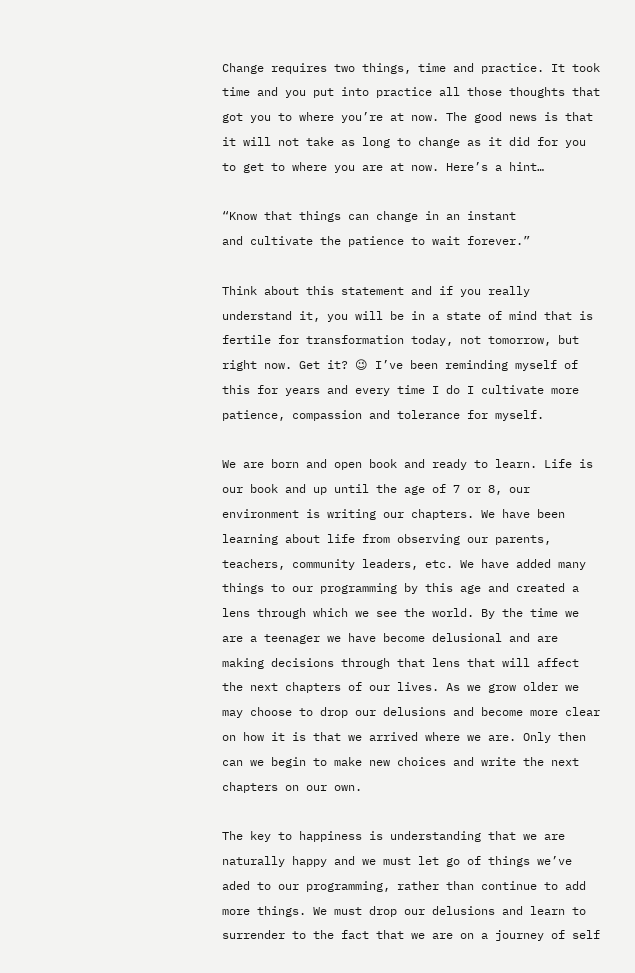Change requires two things, time and practice. It took time and you put into practice all those thoughts that got you to where you’re at now. The good news is that it will not take as long to change as it did for you to get to where you are at now. Here’s a hint…

“Know that things can change in an instant
and cultivate the patience to wait forever.”

Think about this statement and if you really understand it, you will be in a state of mind that is fertile for transformation today, not tomorrow, but right now. Get it? 😉 I’ve been reminding myself of this for years and every time I do I cultivate more patience, compassion and tolerance for myself.

We are born and open book and ready to learn. Life is our book and up until the age of 7 or 8, our environment is writing our chapters. We have been learning about life from observing our parents, teachers, community leaders, etc. We have added many things to our programming by this age and created a lens through which we see the world. By the time we are a teenager we have become delusional and are making decisions through that lens that will affect the next chapters of our lives. As we grow older we may choose to drop our delusions and become more clear on how it is that we arrived where we are. Only then can we begin to make new choices and write the next chapters on our own.

The key to happiness is understanding that we are naturally happy and we must let go of things we’ve aded to our programming, rather than continue to add more things. We must drop our delusions and learn to surrender to the fact that we are on a journey of self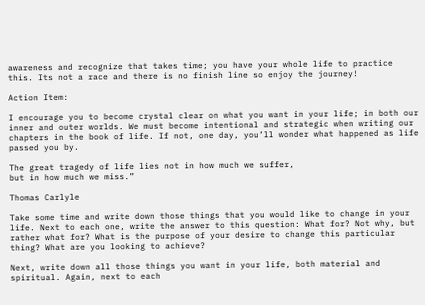awareness and recognize that takes time; you have your whole life to practice this. Its not a race and there is no finish line so enjoy the journey!

Action Item:

I encourage you to become crystal clear on what you want in your life; in both our inner and outer worlds. We must become intentional and strategic when writing our chapters in the book of life. If not, one day, you’ll wonder what happened as life passed you by.

The great tragedy of life lies not in how much we suffer,
but in how much we miss.”

Thomas Carlyle

Take some time and write down those things that you would like to change in your life. Next to each one, write the answer to this question: What for? Not why, but rather what for? What is the purpose of your desire to change this particular thing? What are you looking to achieve?

Next, write down all those things you want in your life, both material and spiritual. Again, next to each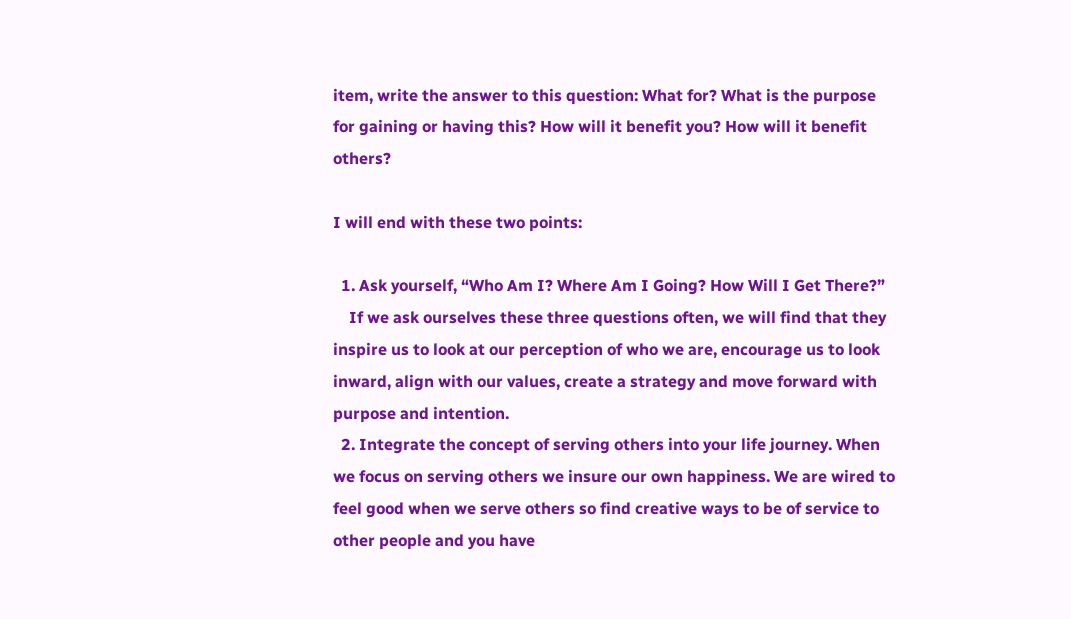item, write the answer to this question: What for? What is the purpose for gaining or having this? How will it benefit you? How will it benefit others?

I will end with these two points:

  1. Ask yourself, “Who Am I? Where Am I Going? How Will I Get There?”
    If we ask ourselves these three questions often, we will find that they inspire us to look at our perception of who we are, encourage us to look inward, align with our values, create a strategy and move forward with purpose and intention.
  2. Integrate the concept of serving others into your life journey. When we focus on serving others we insure our own happiness. We are wired to feel good when we serve others so find creative ways to be of service to other people and you have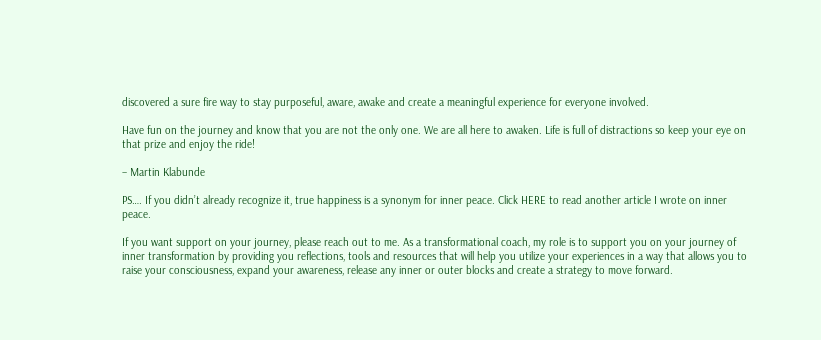discovered a sure fire way to stay purposeful, aware, awake and create a meaningful experience for everyone involved.

Have fun on the journey and know that you are not the only one. We are all here to awaken. Life is full of distractions so keep your eye on that prize and enjoy the ride!

– Martin Klabunde

PS…. If you didn’t already recognize it, true happiness is a synonym for inner peace. Click HERE to read another article I wrote on inner peace.

If you want support on your journey, please reach out to me. As a transformational coach, my role is to support you on your journey of inner transformation by providing you reflections, tools and resources that will help you utilize your experiences in a way that allows you to raise your consciousness, expand your awareness, release any inner or outer blocks and create a strategy to move forward.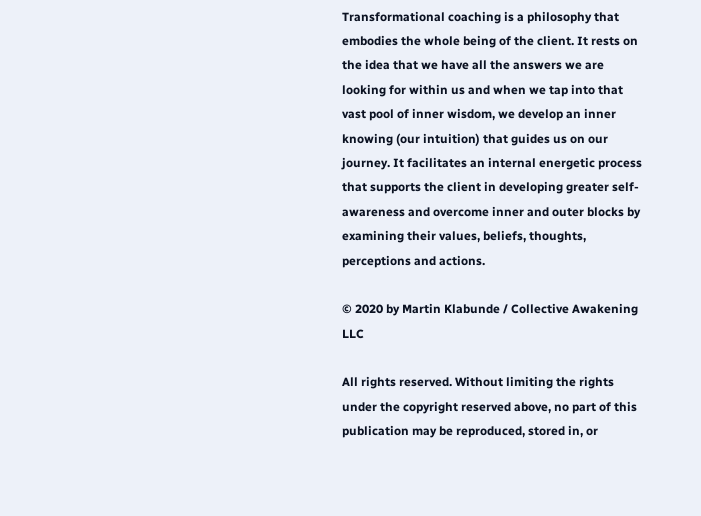Transformational coaching is a philosophy that embodies the whole being of the client. It rests on the idea that we have all the answers we are looking for within us and when we tap into that vast pool of inner wisdom, we develop an inner knowing (our intuition) that guides us on our journey. It facilitates an internal energetic process that supports the client in developing greater self-awareness and overcome inner and outer blocks by examining their values, beliefs, thoughts, perceptions and actions.

© 2020 by Martin Klabunde / Collective Awakening LLC

All rights reserved. Without limiting the rights under the copyright reserved above, no part of this publication may be reproduced, stored in, or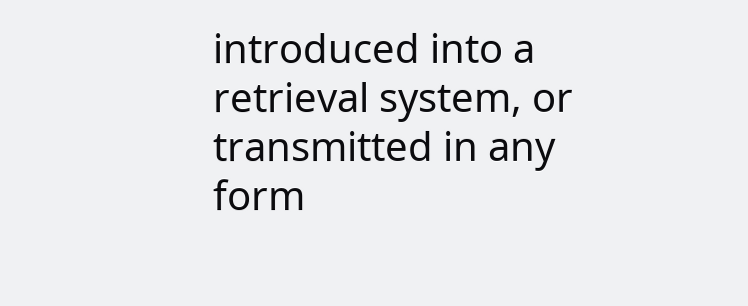introduced into a retrieval system, or transmitted in any form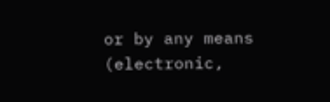or by any means (electronic,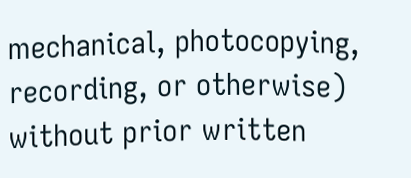mechanical, photocopying, recording, or otherwise) without prior written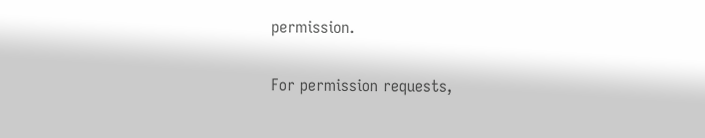permission.

For permission requests,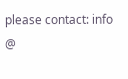please contact: info @